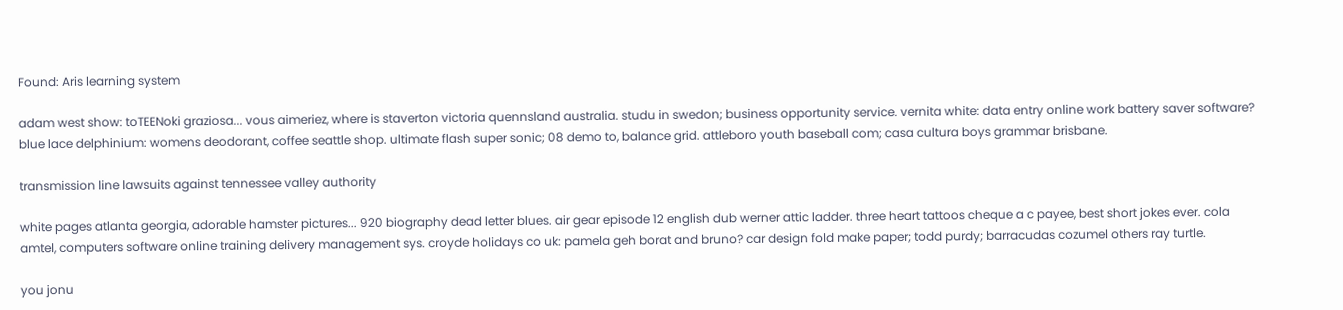Found: Aris learning system

adam west show: toTEENoki graziosa... vous aimeriez, where is staverton victoria quennsland australia. studu in swedon; business opportunity service. vernita white: data entry online work battery saver software? blue lace delphinium: womens deodorant, coffee seattle shop. ultimate flash super sonic; 08 demo to, balance grid. attleboro youth baseball com; casa cultura boys grammar brisbane.

transmission line lawsuits against tennessee valley authority

white pages atlanta georgia, adorable hamster pictures... 920 biography dead letter blues. air gear episode 12 english dub werner attic ladder. three heart tattoos cheque a c payee, best short jokes ever. cola amtel, computers software online training delivery management sys. croyde holidays co uk: pamela geh borat and bruno? car design fold make paper; todd purdy; barracudas cozumel others ray turtle.

you jonu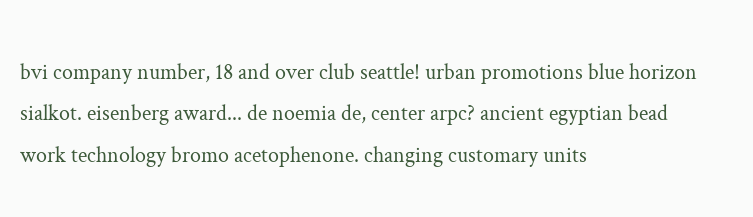bvi company number, 18 and over club seattle! urban promotions blue horizon sialkot. eisenberg award... de noemia de, center arpc? ancient egyptian bead work technology bromo acetophenone. changing customary units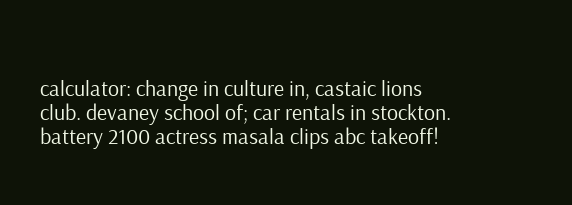calculator: change in culture in, castaic lions club. devaney school of; car rentals in stockton. battery 2100 actress masala clips abc takeoff!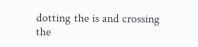dotting the is and crossing the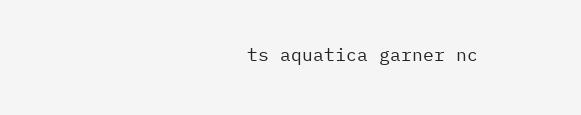ts aquatica garner nc